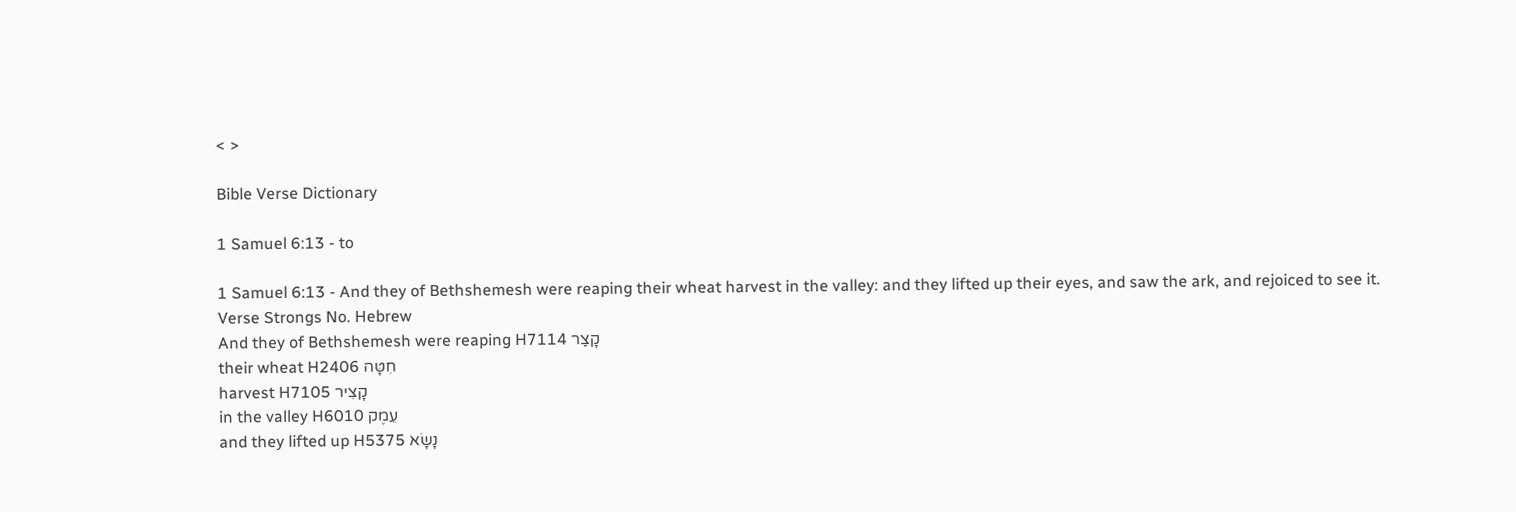< >

Bible Verse Dictionary

1 Samuel 6:13 - to

1 Samuel 6:13 - And they of Bethshemesh were reaping their wheat harvest in the valley: and they lifted up their eyes, and saw the ark, and rejoiced to see it.
Verse Strongs No. Hebrew
And they of Bethshemesh were reaping H7114 קָצַר
their wheat H2406 חִטָּה
harvest H7105 קָצִיר
in the valley H6010 עֵמֶק
and they lifted up H5375 נָשָׂא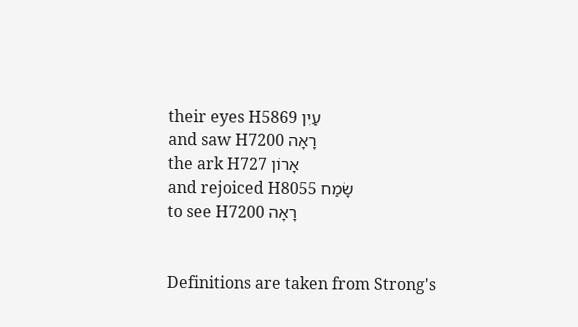their eyes H5869 עַיִן
and saw H7200 רָאָה
the ark H727 אָרוֹן
and rejoiced H8055 שָׂמַח
to see H7200 רָאָה


Definitions are taken from Strong's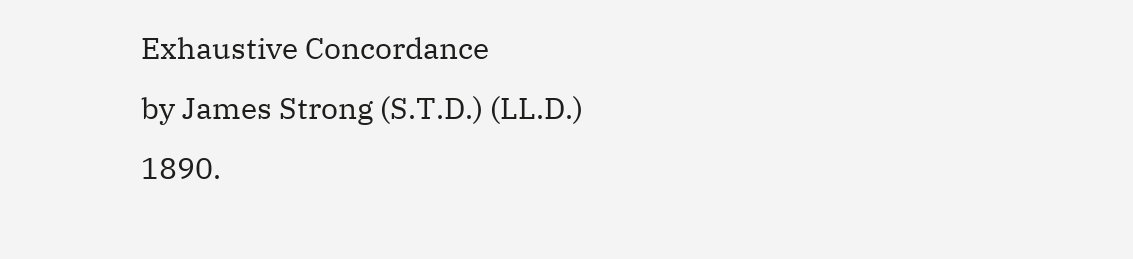Exhaustive Concordance
by James Strong (S.T.D.) (LL.D.) 1890.